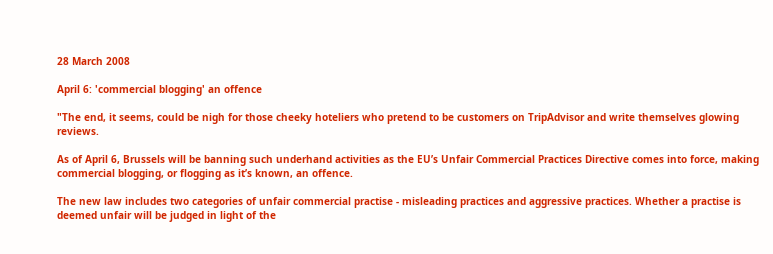28 March 2008

April 6: 'commercial blogging' an offence

"The end, it seems, could be nigh for those cheeky hoteliers who pretend to be customers on TripAdvisor and write themselves glowing reviews.

As of April 6, Brussels will be banning such underhand activities as the EU’s Unfair Commercial Practices Directive comes into force, making commercial blogging, or flogging as it’s known, an offence.

The new law includes two categories of unfair commercial practise - misleading practices and aggressive practices. Whether a practise is deemed unfair will be judged in light of the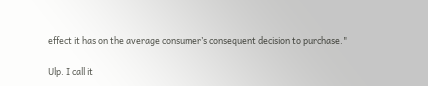effect it has on the average consumer’s consequent decision to purchase."

Ulp. I call it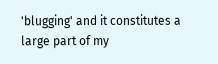'blugging' and it constitutes a large part of my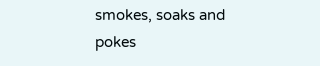smokes, soaks and pokes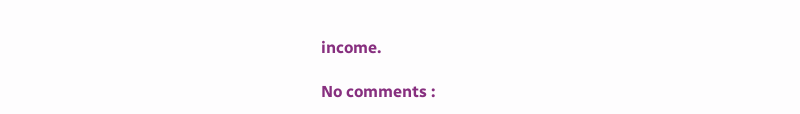income.

No comments :